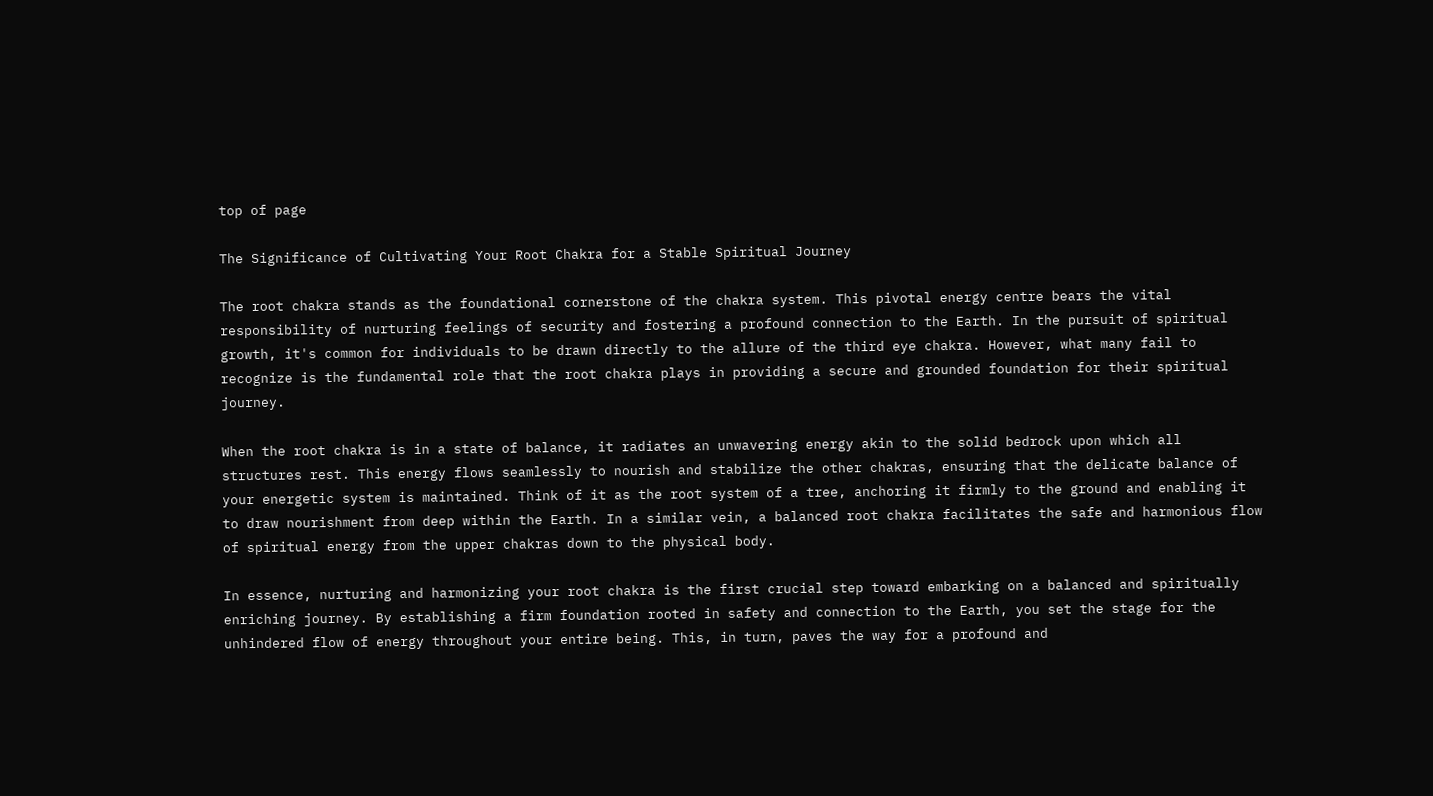top of page

The Significance of Cultivating Your Root Chakra for a Stable Spiritual Journey

The root chakra stands as the foundational cornerstone of the chakra system. This pivotal energy centre bears the vital responsibility of nurturing feelings of security and fostering a profound connection to the Earth. In the pursuit of spiritual growth, it's common for individuals to be drawn directly to the allure of the third eye chakra. However, what many fail to recognize is the fundamental role that the root chakra plays in providing a secure and grounded foundation for their spiritual journey.

When the root chakra is in a state of balance, it radiates an unwavering energy akin to the solid bedrock upon which all structures rest. This energy flows seamlessly to nourish and stabilize the other chakras, ensuring that the delicate balance of your energetic system is maintained. Think of it as the root system of a tree, anchoring it firmly to the ground and enabling it to draw nourishment from deep within the Earth. In a similar vein, a balanced root chakra facilitates the safe and harmonious flow of spiritual energy from the upper chakras down to the physical body.

In essence, nurturing and harmonizing your root chakra is the first crucial step toward embarking on a balanced and spiritually enriching journey. By establishing a firm foundation rooted in safety and connection to the Earth, you set the stage for the unhindered flow of energy throughout your entire being. This, in turn, paves the way for a profound and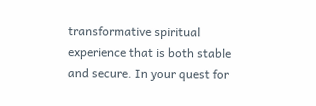transformative spiritual experience that is both stable and secure. In your quest for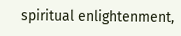spiritual enlightenment,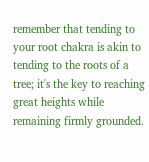remember that tending to your root chakra is akin to tending to the roots of a tree; it's the key to reaching great heights while remaining firmly grounded.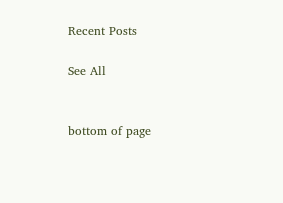Recent Posts

See All


bottom of page